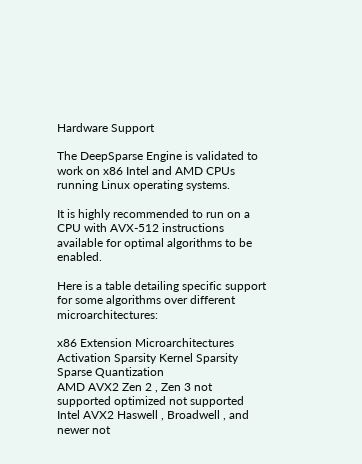Hardware Support

The DeepSparse Engine is validated to work on x86 Intel and AMD CPUs running Linux operating systems.

It is highly recommended to run on a CPU with AVX-512 instructions available for optimal algorithms to be enabled.

Here is a table detailing specific support for some algorithms over different microarchitectures:

x86 Extension Microarchitectures Activation Sparsity Kernel Sparsity Sparse Quantization
AMD AVX2 Zen 2 , Zen 3 not supported optimized not supported
Intel AVX2 Haswell , Broadwell , and newer not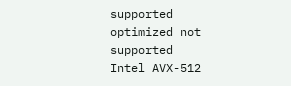supported optimized not supported
Intel AVX-512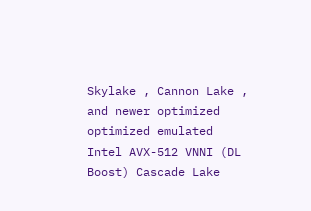Skylake , Cannon Lake , and newer optimized optimized emulated
Intel AVX-512 VNNI (DL Boost) Cascade Lake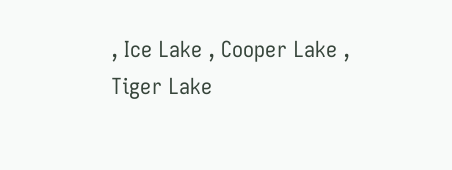, Ice Lake , Cooper Lake , Tiger Lake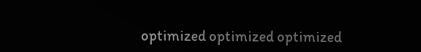optimized optimized optimized